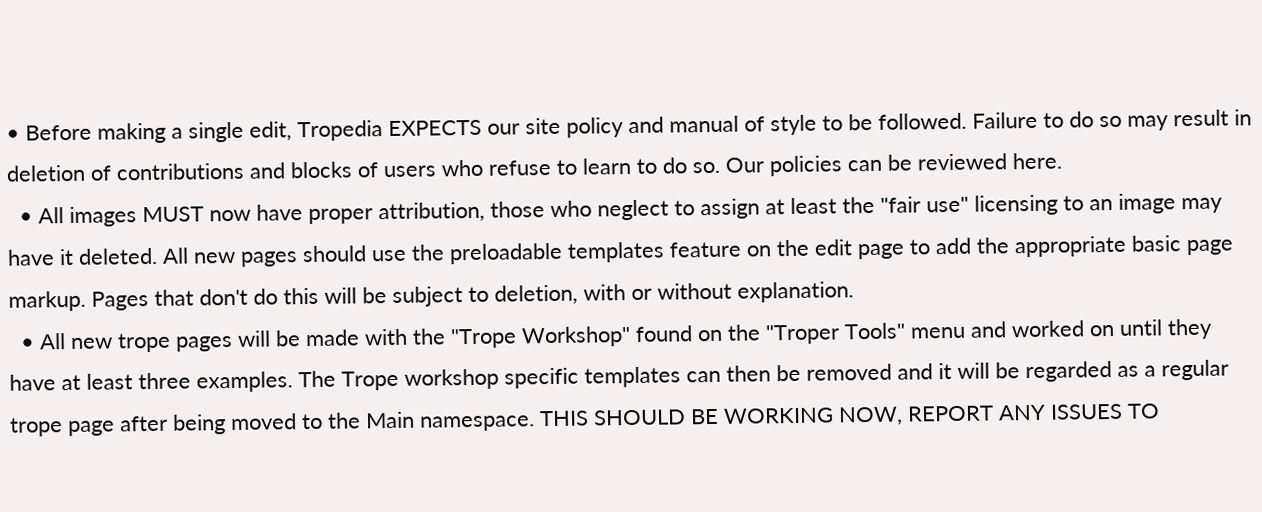• Before making a single edit, Tropedia EXPECTS our site policy and manual of style to be followed. Failure to do so may result in deletion of contributions and blocks of users who refuse to learn to do so. Our policies can be reviewed here.
  • All images MUST now have proper attribution, those who neglect to assign at least the "fair use" licensing to an image may have it deleted. All new pages should use the preloadable templates feature on the edit page to add the appropriate basic page markup. Pages that don't do this will be subject to deletion, with or without explanation.
  • All new trope pages will be made with the "Trope Workshop" found on the "Troper Tools" menu and worked on until they have at least three examples. The Trope workshop specific templates can then be removed and it will be regarded as a regular trope page after being moved to the Main namespace. THIS SHOULD BE WORKING NOW, REPORT ANY ISSUES TO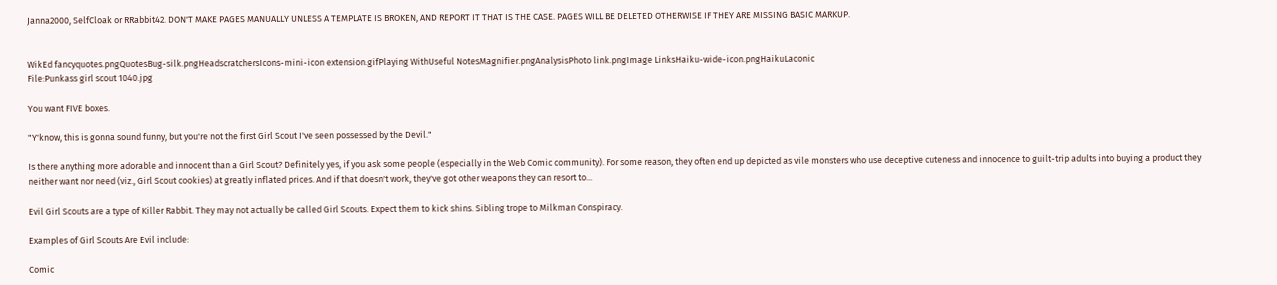Janna2000, SelfCloak or RRabbit42. DON'T MAKE PAGES MANUALLY UNLESS A TEMPLATE IS BROKEN, AND REPORT IT THAT IS THE CASE. PAGES WILL BE DELETED OTHERWISE IF THEY ARE MISSING BASIC MARKUP.


WikEd fancyquotes.pngQuotesBug-silk.pngHeadscratchersIcons-mini-icon extension.gifPlaying WithUseful NotesMagnifier.pngAnalysisPhoto link.pngImage LinksHaiku-wide-icon.pngHaikuLaconic
File:Punkass girl scout 1040.jpg

You want FIVE boxes.

"Y'know, this is gonna sound funny, but you're not the first Girl Scout I've seen possessed by the Devil."

Is there anything more adorable and innocent than a Girl Scout? Definitely yes, if you ask some people (especially in the Web Comic community). For some reason, they often end up depicted as vile monsters who use deceptive cuteness and innocence to guilt-trip adults into buying a product they neither want nor need (viz., Girl Scout cookies) at greatly inflated prices. And if that doesn't work, they've got other weapons they can resort to...

Evil Girl Scouts are a type of Killer Rabbit. They may not actually be called Girl Scouts. Expect them to kick shins. Sibling trope to Milkman Conspiracy.

Examples of Girl Scouts Are Evil include:

Comic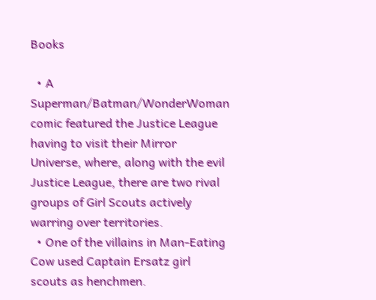Books

  • A Superman/Batman/WonderWoman comic featured the Justice League having to visit their Mirror Universe, where, along with the evil Justice League, there are two rival groups of Girl Scouts actively warring over territories.
  • One of the villains in Man-Eating Cow used Captain Ersatz girl scouts as henchmen.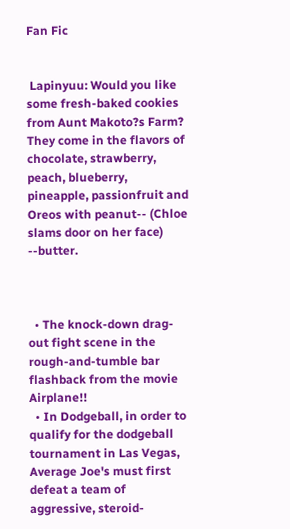Fan Fic


 Lapinyuu: Would you like some fresh-baked cookies from Aunt Makoto?s Farm? They come in the flavors of chocolate, strawberry, peach, blueberry, pineapple, passionfruit and Oreos with peanut-- (Chloe slams door on her face) --butter.



  • The knock-down drag-out fight scene in the rough-and-tumble bar flashback from the movie Airplane!!
  • In Dodgeball, in order to qualify for the dodgeball tournament in Las Vegas, Average Joe's must first defeat a team of aggressive, steroid-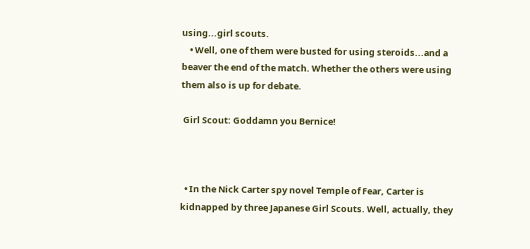using...girl scouts.
    • Well, one of them were busted for using steroids...and a beaver the end of the match. Whether the others were using them also is up for debate.

 Girl Scout: Goddamn you Bernice!



  • In the Nick Carter spy novel Temple of Fear, Carter is kidnapped by three Japanese Girl Scouts. Well, actually, they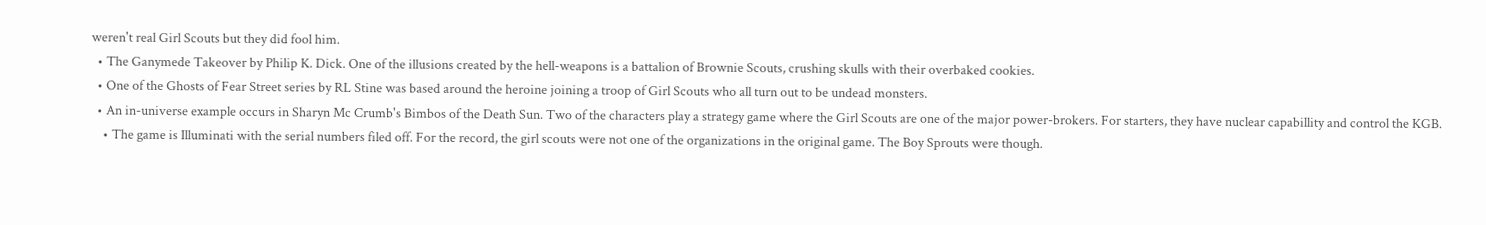weren't real Girl Scouts but they did fool him.
  • The Ganymede Takeover by Philip K. Dick. One of the illusions created by the hell-weapons is a battalion of Brownie Scouts, crushing skulls with their overbaked cookies.
  • One of the Ghosts of Fear Street series by RL Stine was based around the heroine joining a troop of Girl Scouts who all turn out to be undead monsters.
  • An in-universe example occurs in Sharyn Mc Crumb's Bimbos of the Death Sun. Two of the characters play a strategy game where the Girl Scouts are one of the major power-brokers. For starters, they have nuclear capabillity and control the KGB.
    • The game is Illuminati with the serial numbers filed off. For the record, the girl scouts were not one of the organizations in the original game. The Boy Sprouts were though.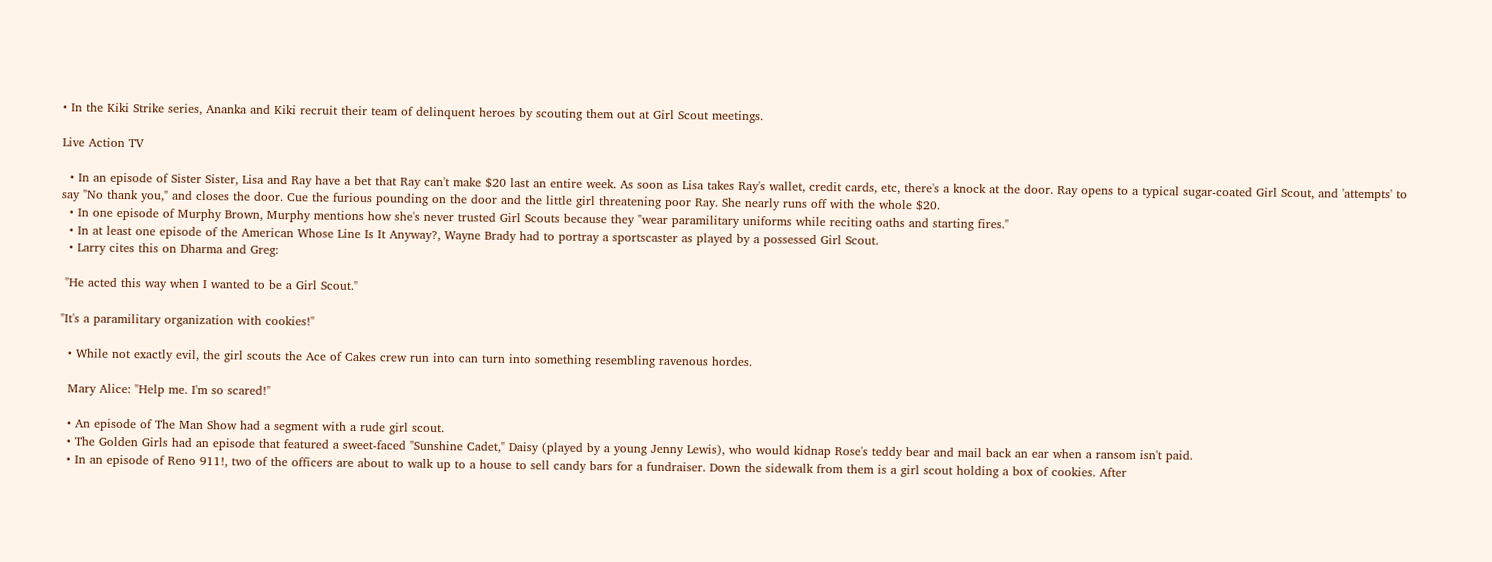• In the Kiki Strike series, Ananka and Kiki recruit their team of delinquent heroes by scouting them out at Girl Scout meetings.

Live Action TV

  • In an episode of Sister Sister, Lisa and Ray have a bet that Ray can't make $20 last an entire week. As soon as Lisa takes Ray's wallet, credit cards, etc, there's a knock at the door. Ray opens to a typical sugar-coated Girl Scout, and 'attempts' to say "No thank you," and closes the door. Cue the furious pounding on the door and the little girl threatening poor Ray. She nearly runs off with the whole $20.
  • In one episode of Murphy Brown, Murphy mentions how she's never trusted Girl Scouts because they "wear paramilitary uniforms while reciting oaths and starting fires."
  • In at least one episode of the American Whose Line Is It Anyway?, Wayne Brady had to portray a sportscaster as played by a possessed Girl Scout.
  • Larry cites this on Dharma and Greg:

 "He acted this way when I wanted to be a Girl Scout."

"It's a paramilitary organization with cookies!"

  • While not exactly evil, the girl scouts the Ace of Cakes crew run into can turn into something resembling ravenous hordes.

  Mary Alice: "Help me. I'm so scared!"

  • An episode of The Man Show had a segment with a rude girl scout.
  • The Golden Girls had an episode that featured a sweet-faced "Sunshine Cadet," Daisy (played by a young Jenny Lewis), who would kidnap Rose's teddy bear and mail back an ear when a ransom isn't paid.
  • In an episode of Reno 911!, two of the officers are about to walk up to a house to sell candy bars for a fundraiser. Down the sidewalk from them is a girl scout holding a box of cookies. After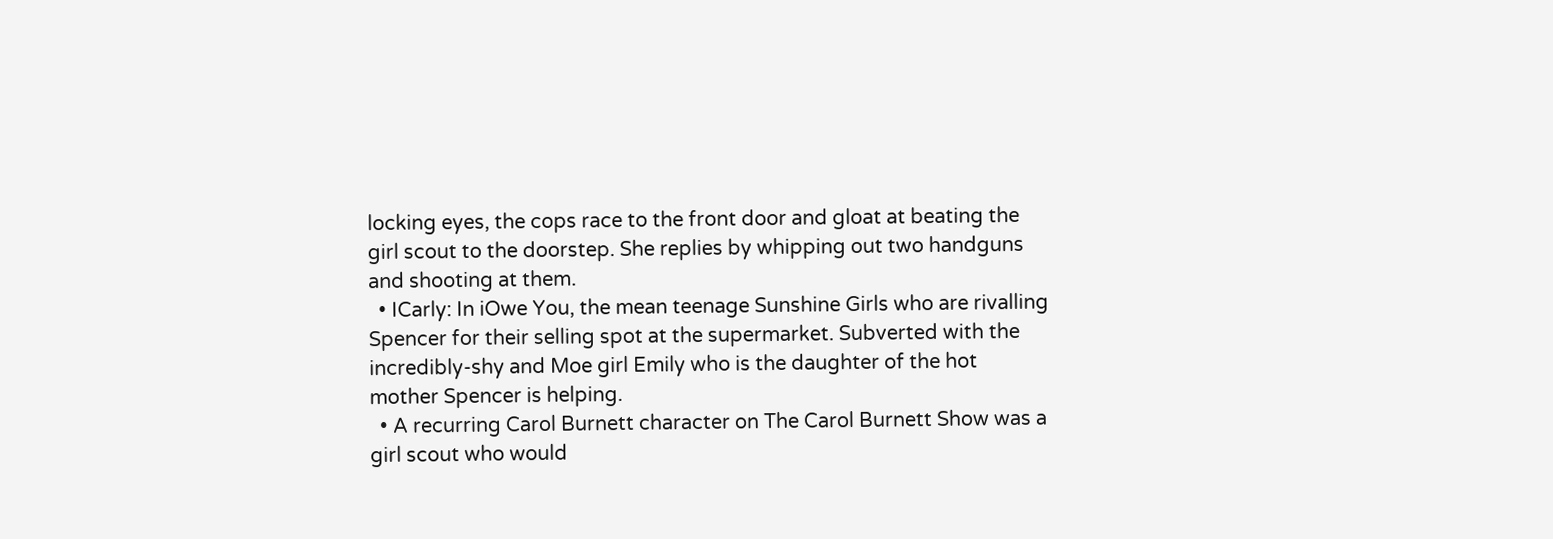locking eyes, the cops race to the front door and gloat at beating the girl scout to the doorstep. She replies by whipping out two handguns and shooting at them.
  • ICarly: In iOwe You, the mean teenage Sunshine Girls who are rivalling Spencer for their selling spot at the supermarket. Subverted with the incredibly-shy and Moe girl Emily who is the daughter of the hot mother Spencer is helping.
  • A recurring Carol Burnett character on The Carol Burnett Show was a girl scout who would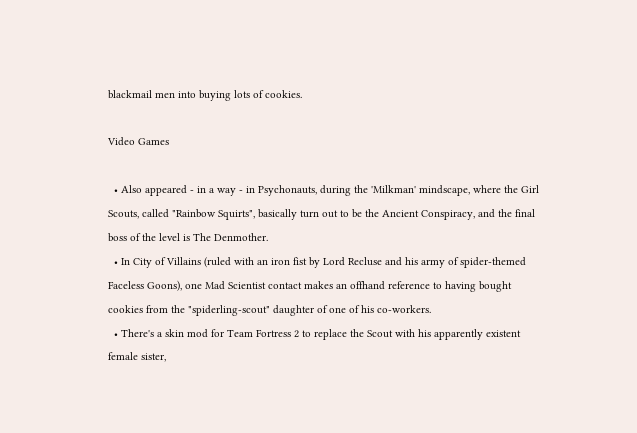blackmail men into buying lots of cookies.

Video Games

  • Also appeared - in a way - in Psychonauts, during the 'Milkman' mindscape, where the Girl Scouts, called "Rainbow Squirts", basically turn out to be the Ancient Conspiracy, and the final boss of the level is The Denmother.
  • In City of Villains (ruled with an iron fist by Lord Recluse and his army of spider-themed Faceless Goons), one Mad Scientist contact makes an offhand reference to having bought cookies from the "spiderling-scout" daughter of one of his co-workers.
  • There's a skin mod for Team Fortress 2 to replace the Scout with his apparently existent female sister,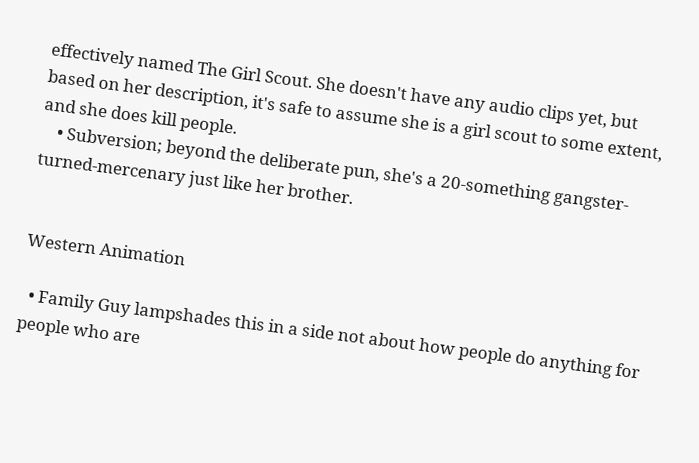effectively named The Girl Scout. She doesn't have any audio clips yet, but based on her description, it's safe to assume she is a girl scout to some extent, and she does kill people.
    • Subversion; beyond the deliberate pun, she's a 20-something gangster-turned-mercenary just like her brother.


Western Animation

  • Family Guy lampshades this in a side not about how people do anything for people who are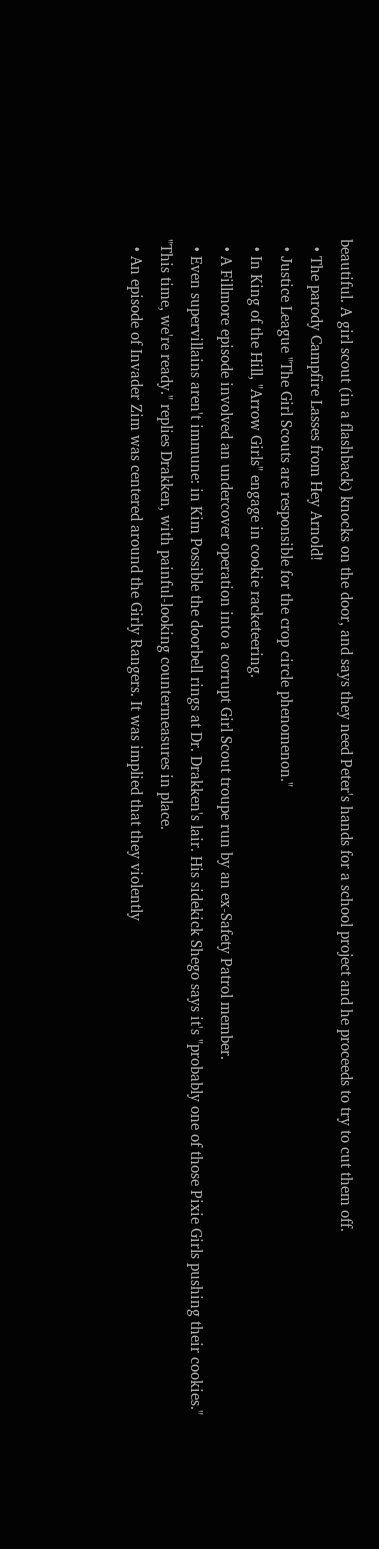beautiful. A girl scout (in a flashback) knocks on the door, and says they need Peter's hands for a school project and he proceeds to try to cut them off.
  • The parody Campfire Lasses from Hey Arnold!
  • Justice League "The Girl Scouts are responsible for the crop circle phenomenon."
  • In King of the Hill, "Arrow Girls" engage in cookie racketeering.
  • A Fillmore episode involved an undercover operation into a corrupt Girl Scout troupe run by an ex-Safety Patrol member.
  • Even supervillains aren't immune: in Kim Possible the doorbell rings at Dr. Drakken's lair. His sidekick Shego says it's "probably one of those Pixie Girls pushing their cookies." "This time, we're ready." replies Drakken, with painful-looking countermeasures in place.
  • An episode of Invader Zim was centered around the Girly Rangers. It was implied that they violently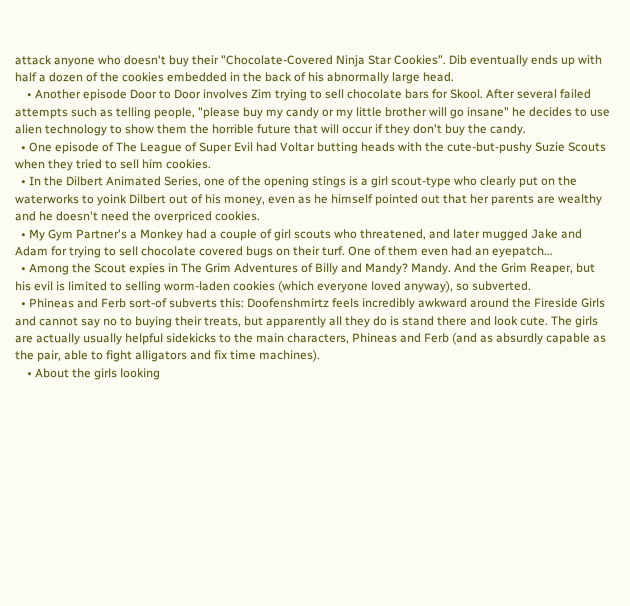attack anyone who doesn't buy their "Chocolate-Covered Ninja Star Cookies". Dib eventually ends up with half a dozen of the cookies embedded in the back of his abnormally large head.
    • Another episode Door to Door involves Zim trying to sell chocolate bars for Skool. After several failed attempts such as telling people, "please buy my candy or my little brother will go insane" he decides to use alien technology to show them the horrible future that will occur if they don't buy the candy.
  • One episode of The League of Super Evil had Voltar butting heads with the cute-but-pushy Suzie Scouts when they tried to sell him cookies.
  • In the Dilbert Animated Series, one of the opening stings is a girl scout-type who clearly put on the waterworks to yoink Dilbert out of his money, even as he himself pointed out that her parents are wealthy and he doesn't need the overpriced cookies.
  • My Gym Partner's a Monkey had a couple of girl scouts who threatened, and later mugged Jake and Adam for trying to sell chocolate covered bugs on their turf. One of them even had an eyepatch...
  • Among the Scout expies in The Grim Adventures of Billy and Mandy? Mandy. And the Grim Reaper, but his evil is limited to selling worm-laden cookies (which everyone loved anyway), so subverted.
  • Phineas and Ferb sort-of subverts this: Doofenshmirtz feels incredibly awkward around the Fireside Girls and cannot say no to buying their treats, but apparently all they do is stand there and look cute. The girls are actually usually helpful sidekicks to the main characters, Phineas and Ferb (and as absurdly capable as the pair, able to fight alligators and fix time machines).
    • About the girls looking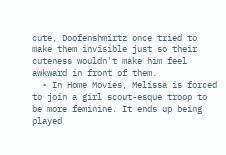cute, Doofenshmirtz once tried to make them invisible just so their cuteness wouldn't make him feel awkward in front of them.
  • In Home Movies, Melissa is forced to join a girl scout-esque troop to be more feminine. It ends up being played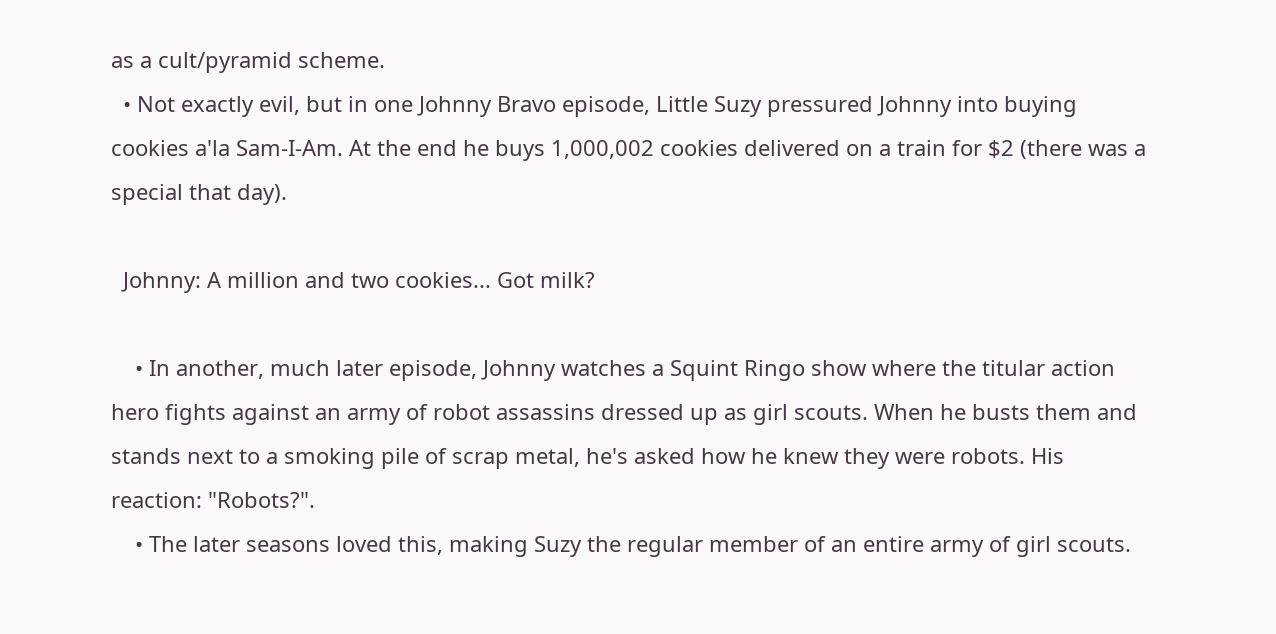as a cult/pyramid scheme.
  • Not exactly evil, but in one Johnny Bravo episode, Little Suzy pressured Johnny into buying cookies a'la Sam-I-Am. At the end he buys 1,000,002 cookies delivered on a train for $2 (there was a special that day).

  Johnny: A million and two cookies... Got milk?

    • In another, much later episode, Johnny watches a Squint Ringo show where the titular action hero fights against an army of robot assassins dressed up as girl scouts. When he busts them and stands next to a smoking pile of scrap metal, he's asked how he knew they were robots. His reaction: "Robots?".
    • The later seasons loved this, making Suzy the regular member of an entire army of girl scouts.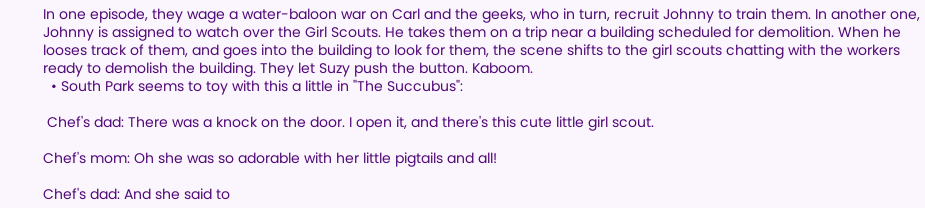In one episode, they wage a water-baloon war on Carl and the geeks, who in turn, recruit Johnny to train them. In another one, Johnny is assigned to watch over the Girl Scouts. He takes them on a trip near a building scheduled for demolition. When he looses track of them, and goes into the building to look for them, the scene shifts to the girl scouts chatting with the workers ready to demolish the building. They let Suzy push the button. Kaboom.
  • South Park seems to toy with this a little in "The Succubus":

 Chef's dad: There was a knock on the door. I open it, and there's this cute little girl scout.

Chef's mom: Oh she was so adorable with her little pigtails and all!

Chef's dad: And she said to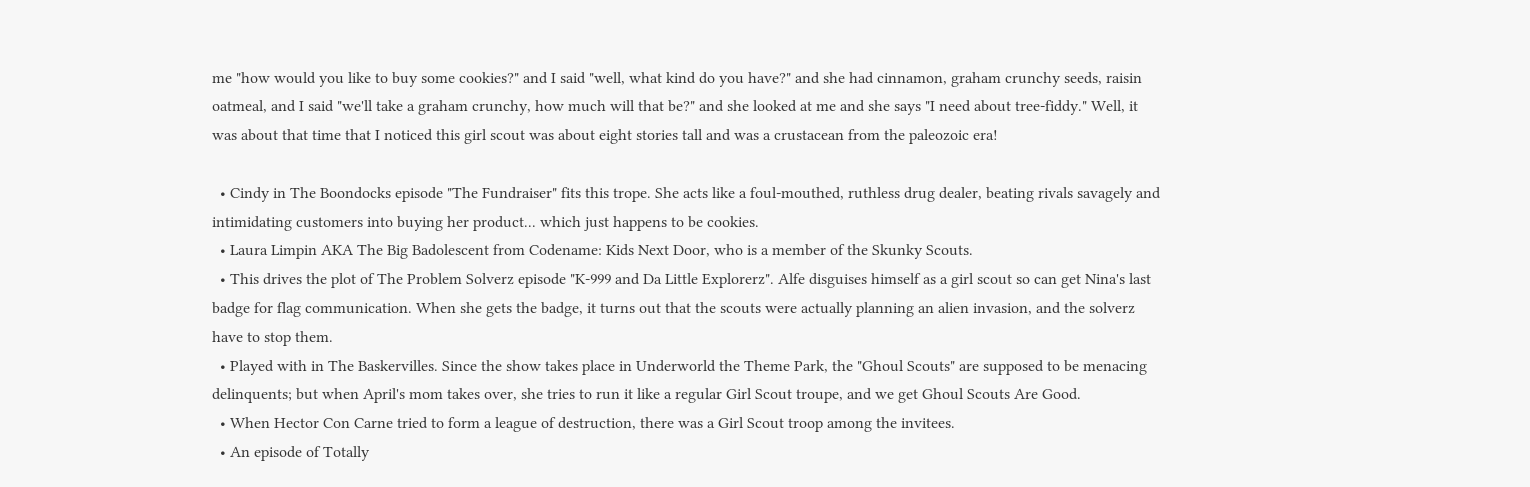me "how would you like to buy some cookies?" and I said "well, what kind do you have?" and she had cinnamon, graham crunchy seeds, raisin oatmeal, and I said "we'll take a graham crunchy, how much will that be?" and she looked at me and she says "I need about tree-fiddy." Well, it was about that time that I noticed this girl scout was about eight stories tall and was a crustacean from the paleozoic era!

  • Cindy in The Boondocks episode "The Fundraiser" fits this trope. She acts like a foul-mouthed, ruthless drug dealer, beating rivals savagely and intimidating customers into buying her product... which just happens to be cookies.
  • Laura Limpin AKA The Big Badolescent from Codename: Kids Next Door, who is a member of the Skunky Scouts.
  • This drives the plot of The Problem Solverz episode "K-999 and Da Little Explorerz". Alfe disguises himself as a girl scout so can get Nina's last badge for flag communication. When she gets the badge, it turns out that the scouts were actually planning an alien invasion, and the solverz have to stop them.
  • Played with in The Baskervilles. Since the show takes place in Underworld the Theme Park, the "Ghoul Scouts" are supposed to be menacing delinquents; but when April's mom takes over, she tries to run it like a regular Girl Scout troupe, and we get Ghoul Scouts Are Good.
  • When Hector Con Carne tried to form a league of destruction, there was a Girl Scout troop among the invitees.
  • An episode of Totally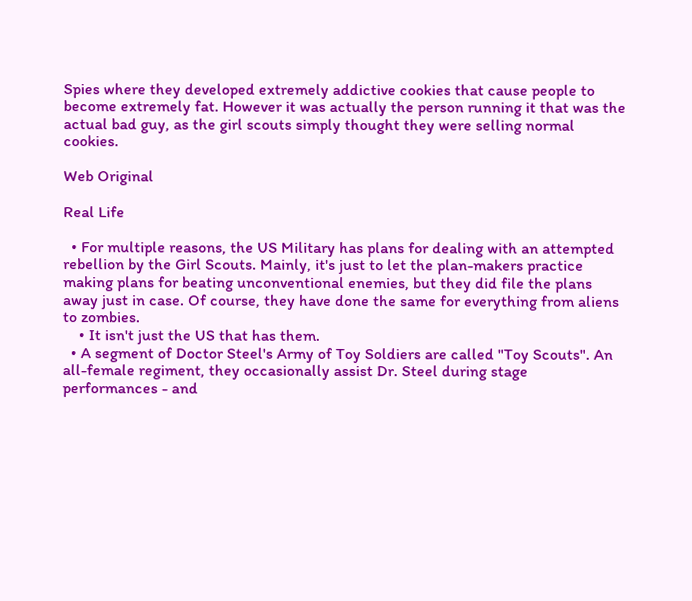Spies where they developed extremely addictive cookies that cause people to become extremely fat. However it was actually the person running it that was the actual bad guy, as the girl scouts simply thought they were selling normal cookies.

Web Original

Real Life

  • For multiple reasons, the US Military has plans for dealing with an attempted rebellion by the Girl Scouts. Mainly, it's just to let the plan-makers practice making plans for beating unconventional enemies, but they did file the plans away just in case. Of course, they have done the same for everything from aliens to zombies.
    • It isn't just the US that has them.
  • A segment of Doctor Steel's Army of Toy Soldiers are called "Toy Scouts". An all-female regiment, they occasionally assist Dr. Steel during stage performances - and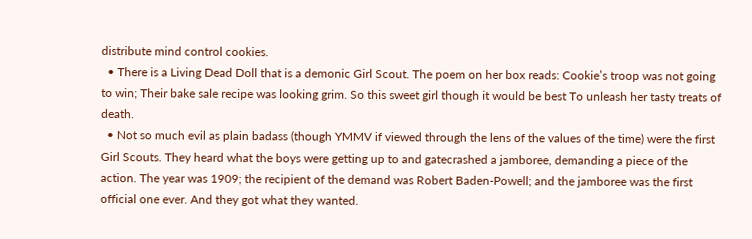distribute mind control cookies.
  • There is a Living Dead Doll that is a demonic Girl Scout. The poem on her box reads: Cookie’s troop was not going to win; Their bake sale recipe was looking grim. So this sweet girl though it would be best To unleash her tasty treats of death.
  • Not so much evil as plain badass (though YMMV if viewed through the lens of the values of the time) were the first Girl Scouts. They heard what the boys were getting up to and gatecrashed a jamboree, demanding a piece of the action. The year was 1909; the recipient of the demand was Robert Baden-Powell; and the jamboree was the first official one ever. And they got what they wanted.